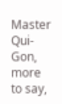Master Qui-Gon, more to say,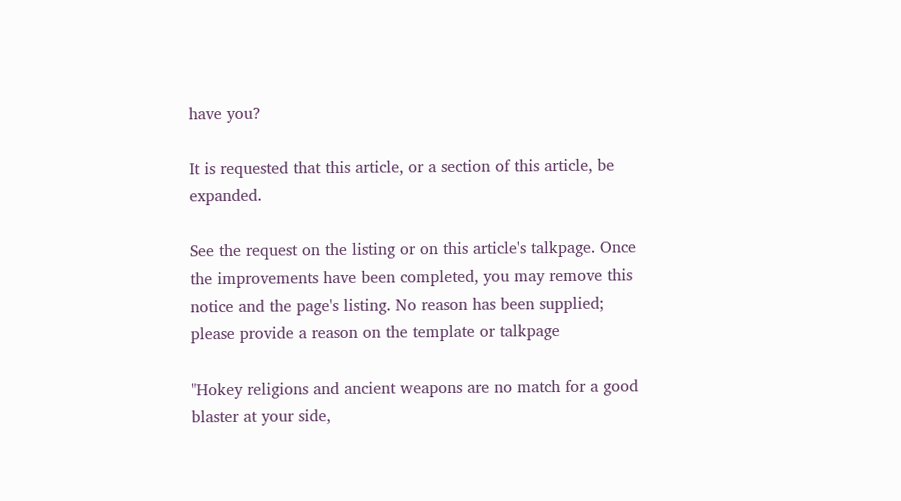have you?

It is requested that this article, or a section of this article, be expanded.

See the request on the listing or on this article's talkpage. Once the improvements have been completed, you may remove this notice and the page's listing. No reason has been supplied; please provide a reason on the template or talkpage

"Hokey religions and ancient weapons are no match for a good blaster at your side,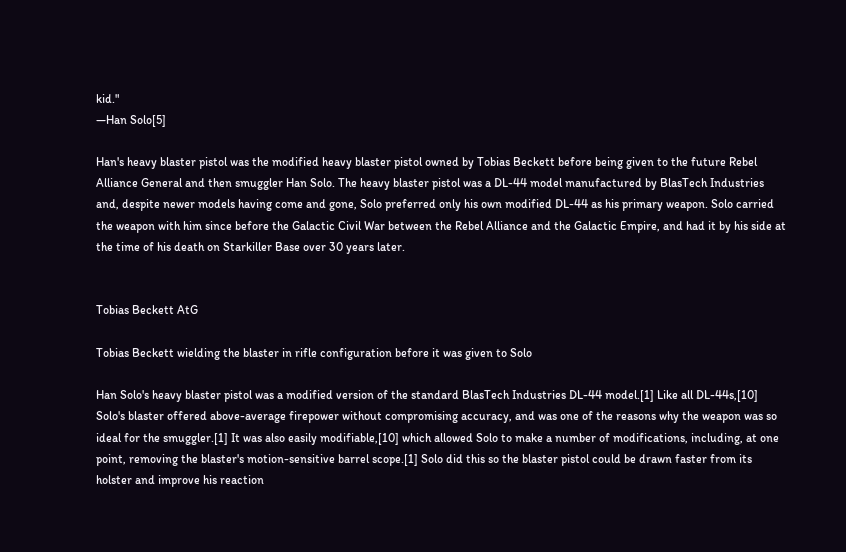kid."
―Han Solo[5]

Han's heavy blaster pistol was the modified heavy blaster pistol owned by Tobias Beckett before being given to the future Rebel Alliance General and then smuggler Han Solo. The heavy blaster pistol was a DL-44 model manufactured by BlasTech Industries and, despite newer models having come and gone, Solo preferred only his own modified DL-44 as his primary weapon. Solo carried the weapon with him since before the Galactic Civil War between the Rebel Alliance and the Galactic Empire, and had it by his side at the time of his death on Starkiller Base over 30 years later.


Tobias Beckett AtG

Tobias Beckett wielding the blaster in rifle configuration before it was given to Solo

Han Solo's heavy blaster pistol was a modified version of the standard BlasTech Industries DL-44 model.[1] Like all DL-44s,[10] Solo's blaster offered above-average firepower without compromising accuracy, and was one of the reasons why the weapon was so ideal for the smuggler.[1] It was also easily modifiable,[10] which allowed Solo to make a number of modifications, including, at one point, removing the blaster's motion-sensitive barrel scope.[1] Solo did this so the blaster pistol could be drawn faster from its holster and improve his reaction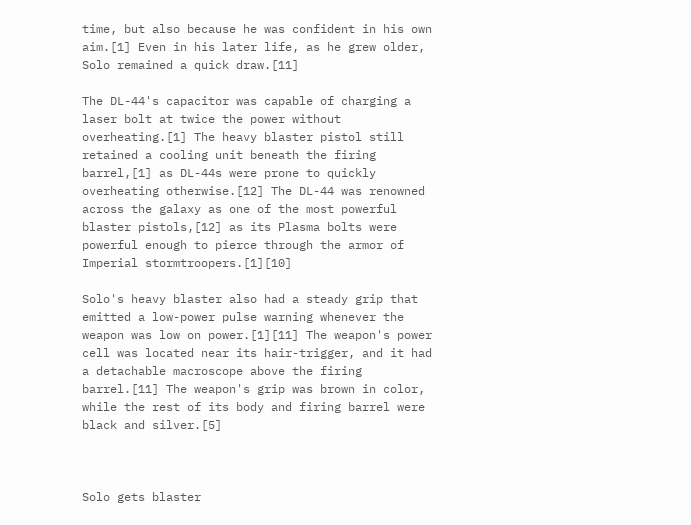time, but also because he was confident in his own aim.[1] Even in his later life, as he grew older, Solo remained a quick draw.[11]

The DL-44's capacitor was capable of charging a laser bolt at twice the power without overheating.[1] The heavy blaster pistol still retained a cooling unit beneath the firing barrel,[1] as DL-44s were prone to quickly overheating otherwise.[12] The DL-44 was renowned across the galaxy as one of the most powerful blaster pistols,[12] as its Plasma bolts were powerful enough to pierce through the armor of Imperial stormtroopers.[1][10]

Solo's heavy blaster also had a steady grip that emitted a low-power pulse warning whenever the weapon was low on power.[1][11] The weapon's power cell was located near its hair-trigger, and it had a detachable macroscope above the firing barrel.[11] The weapon's grip was brown in color, while the rest of its body and firing barrel were black and silver.[5]



Solo gets blaster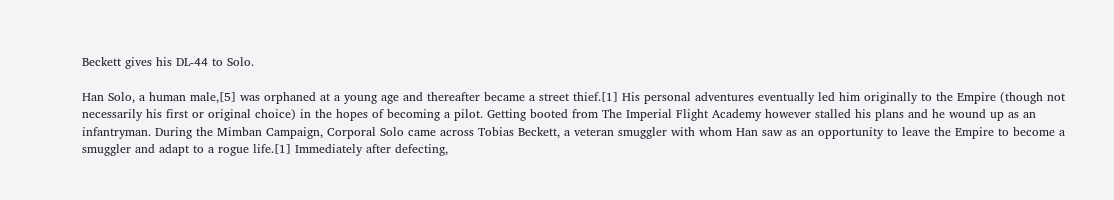Beckett gives his DL-44 to Solo.

Han Solo, a human male,[5] was orphaned at a young age and thereafter became a street thief.[1] His personal adventures eventually led him originally to the Empire (though not necessarily his first or original choice) in the hopes of becoming a pilot. Getting booted from The Imperial Flight Academy however stalled his plans and he wound up as an infantryman. During the Mimban Campaign, Corporal Solo came across Tobias Beckett, a veteran smuggler with whom Han saw as an opportunity to leave the Empire to become a smuggler and adapt to a rogue life.[1] Immediately after defecting,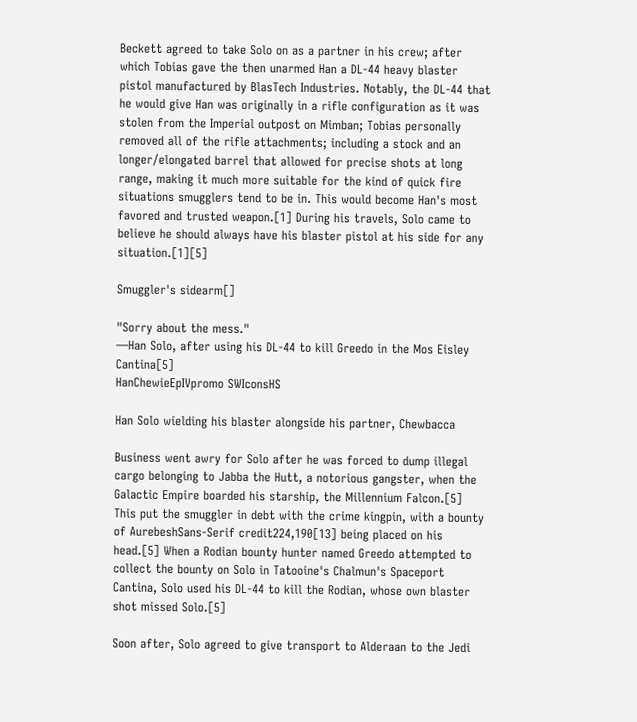Beckett agreed to take Solo on as a partner in his crew; after which Tobias gave the then unarmed Han a DL-44 heavy blaster pistol manufactured by BlasTech Industries. Notably, the DL-44 that he would give Han was originally in a rifle configuration as it was stolen from the Imperial outpost on Mimban; Tobias personally removed all of the rifle attachments; including a stock and an longer/elongated barrel that allowed for precise shots at long range, making it much more suitable for the kind of quick fire situations smugglers tend to be in. This would become Han's most favored and trusted weapon.[1] During his travels, Solo came to believe he should always have his blaster pistol at his side for any situation.[1][5]

Smuggler's sidearm[]

"Sorry about the mess."
―Han Solo, after using his DL-44 to kill Greedo in the Mos Eisley Cantina[5]
HanChewieEpIVpromo SWIconsHS

Han Solo wielding his blaster alongside his partner, Chewbacca

Business went awry for Solo after he was forced to dump illegal cargo belonging to Jabba the Hutt, a notorious gangster, when the Galactic Empire boarded his starship, the Millennium Falcon.[5] This put the smuggler in debt with the crime kingpin, with a bounty of AurebeshSans-Serif credit224,190[13] being placed on his head.[5] When a Rodian bounty hunter named Greedo attempted to collect the bounty on Solo in Tatooine's Chalmun's Spaceport Cantina, Solo used his DL-44 to kill the Rodian, whose own blaster shot missed Solo.[5]

Soon after, Solo agreed to give transport to Alderaan to the Jedi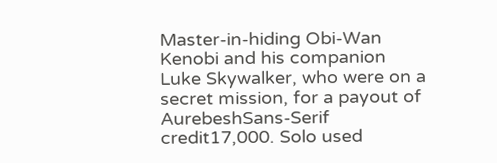Master-in-hiding Obi-Wan Kenobi and his companion Luke Skywalker, who were on a secret mission, for a payout of AurebeshSans-Serif credit17,000. Solo used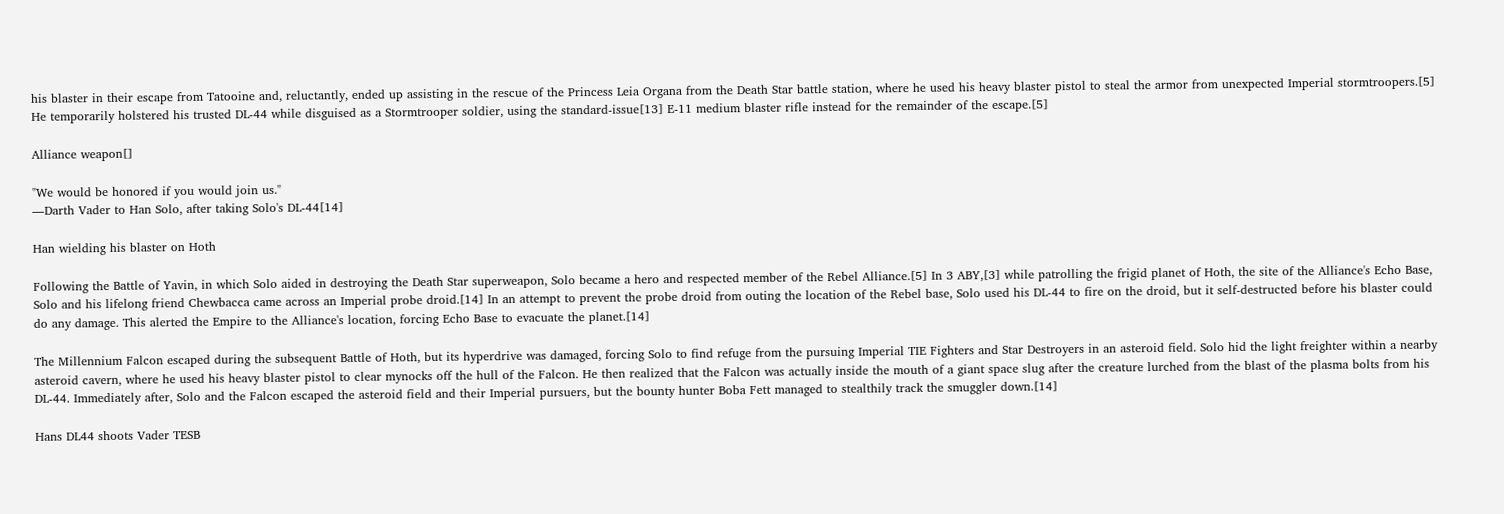his blaster in their escape from Tatooine and, reluctantly, ended up assisting in the rescue of the Princess Leia Organa from the Death Star battle station, where he used his heavy blaster pistol to steal the armor from unexpected Imperial stormtroopers.[5] He temporarily holstered his trusted DL-44 while disguised as a Stormtrooper soldier, using the standard-issue[13] E-11 medium blaster rifle instead for the remainder of the escape.[5]

Alliance weapon[]

"We would be honored if you would join us."
―Darth Vader to Han Solo, after taking Solo's DL-44[14]

Han wielding his blaster on Hoth

Following the Battle of Yavin, in which Solo aided in destroying the Death Star superweapon, Solo became a hero and respected member of the Rebel Alliance.[5] In 3 ABY,[3] while patrolling the frigid planet of Hoth, the site of the Alliance's Echo Base, Solo and his lifelong friend Chewbacca came across an Imperial probe droid.[14] In an attempt to prevent the probe droid from outing the location of the Rebel base, Solo used his DL-44 to fire on the droid, but it self-destructed before his blaster could do any damage. This alerted the Empire to the Alliance's location, forcing Echo Base to evacuate the planet.[14]

The Millennium Falcon escaped during the subsequent Battle of Hoth, but its hyperdrive was damaged, forcing Solo to find refuge from the pursuing Imperial TIE Fighters and Star Destroyers in an asteroid field. Solo hid the light freighter within a nearby asteroid cavern, where he used his heavy blaster pistol to clear mynocks off the hull of the Falcon. He then realized that the Falcon was actually inside the mouth of a giant space slug after the creature lurched from the blast of the plasma bolts from his DL-44. Immediately after, Solo and the Falcon escaped the asteroid field and their Imperial pursuers, but the bounty hunter Boba Fett managed to stealthily track the smuggler down.[14]

Hans DL44 shoots Vader TESB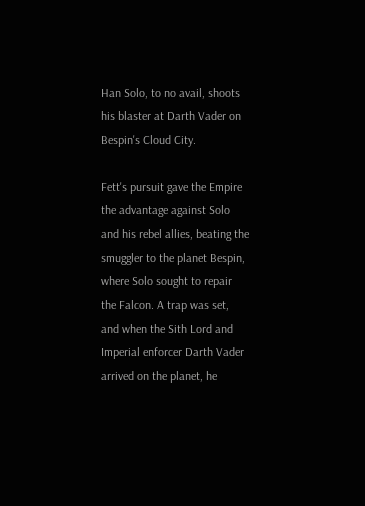Han Solo, to no avail, shoots his blaster at Darth Vader on Bespin's Cloud City.

Fett's pursuit gave the Empire the advantage against Solo and his rebel allies, beating the smuggler to the planet Bespin, where Solo sought to repair the Falcon. A trap was set, and when the Sith Lord and Imperial enforcer Darth Vader arrived on the planet, he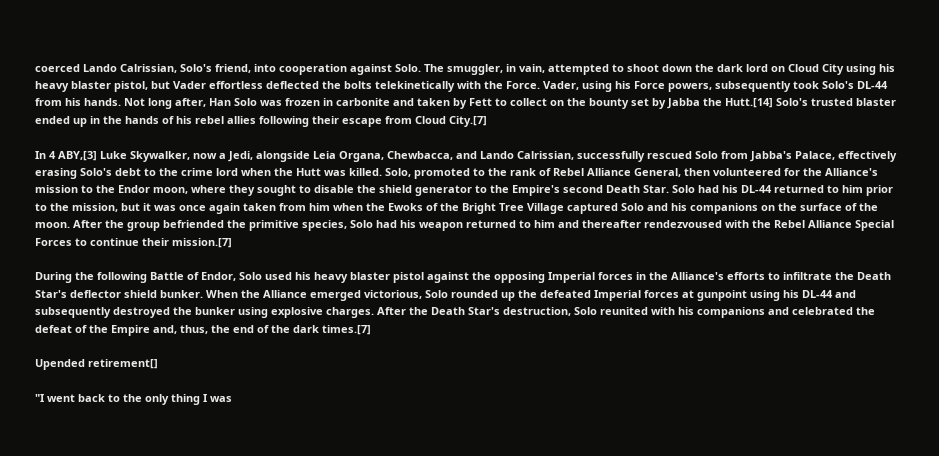coerced Lando Calrissian, Solo's friend, into cooperation against Solo. The smuggler, in vain, attempted to shoot down the dark lord on Cloud City using his heavy blaster pistol, but Vader effortless deflected the bolts telekinetically with the Force. Vader, using his Force powers, subsequently took Solo's DL-44 from his hands. Not long after, Han Solo was frozen in carbonite and taken by Fett to collect on the bounty set by Jabba the Hutt.[14] Solo's trusted blaster ended up in the hands of his rebel allies following their escape from Cloud City.[7]

In 4 ABY,[3] Luke Skywalker, now a Jedi, alongside Leia Organa, Chewbacca, and Lando Calrissian, successfully rescued Solo from Jabba's Palace, effectively erasing Solo's debt to the crime lord when the Hutt was killed. Solo, promoted to the rank of Rebel Alliance General, then volunteered for the Alliance's mission to the Endor moon, where they sought to disable the shield generator to the Empire's second Death Star. Solo had his DL-44 returned to him prior to the mission, but it was once again taken from him when the Ewoks of the Bright Tree Village captured Solo and his companions on the surface of the moon. After the group befriended the primitive species, Solo had his weapon returned to him and thereafter rendezvoused with the Rebel Alliance Special Forces to continue their mission.[7]

During the following Battle of Endor, Solo used his heavy blaster pistol against the opposing Imperial forces in the Alliance's efforts to infiltrate the Death Star's deflector shield bunker. When the Alliance emerged victorious, Solo rounded up the defeated Imperial forces at gunpoint using his DL-44 and subsequently destroyed the bunker using explosive charges. After the Death Star's destruction, Solo reunited with his companions and celebrated the defeat of the Empire and, thus, the end of the dark times.[7]

Upended retirement[]

"I went back to the only thing I was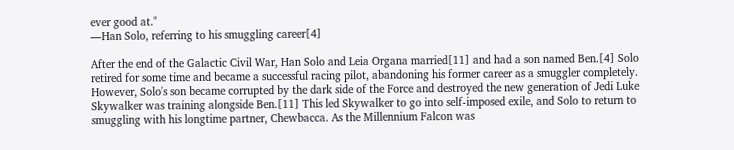ever good at."
―Han Solo, referring to his smuggling career[4]

After the end of the Galactic Civil War, Han Solo and Leia Organa married[11] and had a son named Ben.[4] Solo retired for some time and became a successful racing pilot, abandoning his former career as a smuggler completely. However, Solo's son became corrupted by the dark side of the Force and destroyed the new generation of Jedi Luke Skywalker was training alongside Ben.[11] This led Skywalker to go into self-imposed exile, and Solo to return to smuggling with his longtime partner, Chewbacca. As the Millennium Falcon was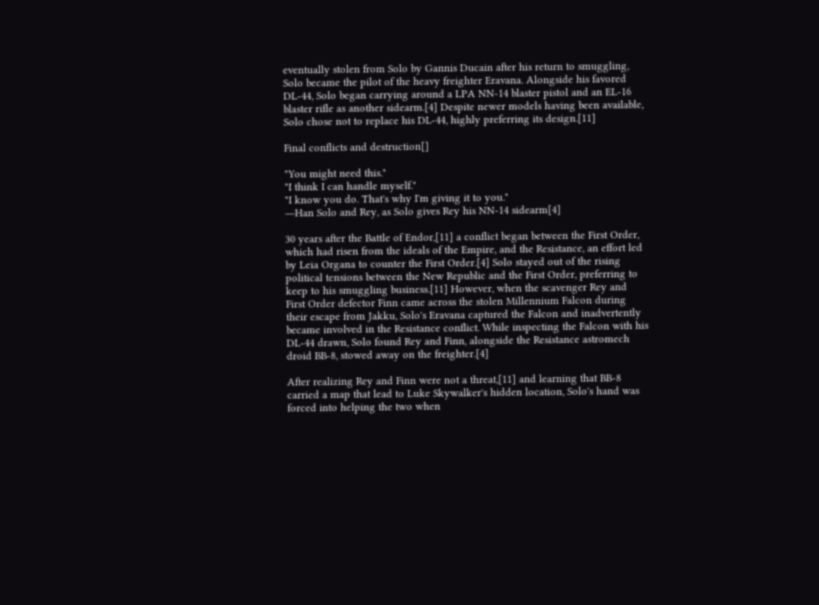eventually stolen from Solo by Gannis Ducain after his return to smuggling, Solo became the pilot of the heavy freighter Eravana. Alongside his favored DL-44, Solo began carrying around a LPA NN-14 blaster pistol and an EL-16 blaster rifle as another sidearm.[4] Despite newer models having been available, Solo chose not to replace his DL-44, highly preferring its design.[11]

Final conflicts and destruction[]

"You might need this."
"I think I can handle myself."
"I know you do. That's why I'm giving it to you."
―Han Solo and Rey, as Solo gives Rey his NN-14 sidearm[4]

30 years after the Battle of Endor,[11] a conflict began between the First Order, which had risen from the ideals of the Empire, and the Resistance, an effort led by Leia Organa to counter the First Order.[4] Solo stayed out of the rising political tensions between the New Republic and the First Order, preferring to keep to his smuggling business.[11] However, when the scavenger Rey and First Order defector Finn came across the stolen Millennium Falcon during their escape from Jakku, Solo's Eravana captured the Falcon and inadvertently became involved in the Resistance conflict. While inspecting the Falcon with his DL-44 drawn, Solo found Rey and Finn, alongside the Resistance astromech droid BB-8, stowed away on the freighter.[4]

After realizing Rey and Finn were not a threat,[11] and learning that BB-8 carried a map that lead to Luke Skywalker's hidden location, Solo's hand was forced into helping the two when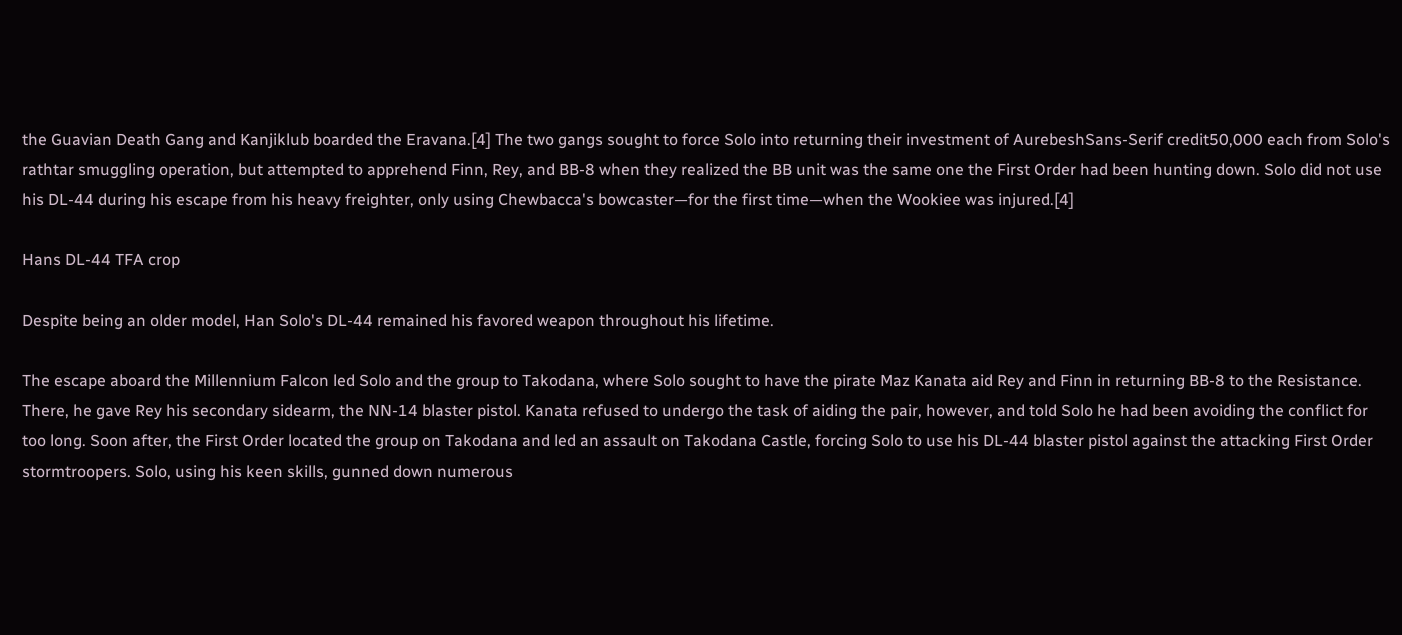the Guavian Death Gang and Kanjiklub boarded the Eravana.[4] The two gangs sought to force Solo into returning their investment of AurebeshSans-Serif credit50,000 each from Solo's rathtar smuggling operation, but attempted to apprehend Finn, Rey, and BB-8 when they realized the BB unit was the same one the First Order had been hunting down. Solo did not use his DL-44 during his escape from his heavy freighter, only using Chewbacca's bowcaster—for the first time—when the Wookiee was injured.[4]

Hans DL-44 TFA crop

Despite being an older model, Han Solo's DL-44 remained his favored weapon throughout his lifetime.

The escape aboard the Millennium Falcon led Solo and the group to Takodana, where Solo sought to have the pirate Maz Kanata aid Rey and Finn in returning BB-8 to the Resistance. There, he gave Rey his secondary sidearm, the NN-14 blaster pistol. Kanata refused to undergo the task of aiding the pair, however, and told Solo he had been avoiding the conflict for too long. Soon after, the First Order located the group on Takodana and led an assault on Takodana Castle, forcing Solo to use his DL-44 blaster pistol against the attacking First Order stormtroopers. Solo, using his keen skills, gunned down numerous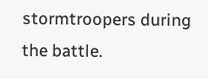stormtroopers during the battle.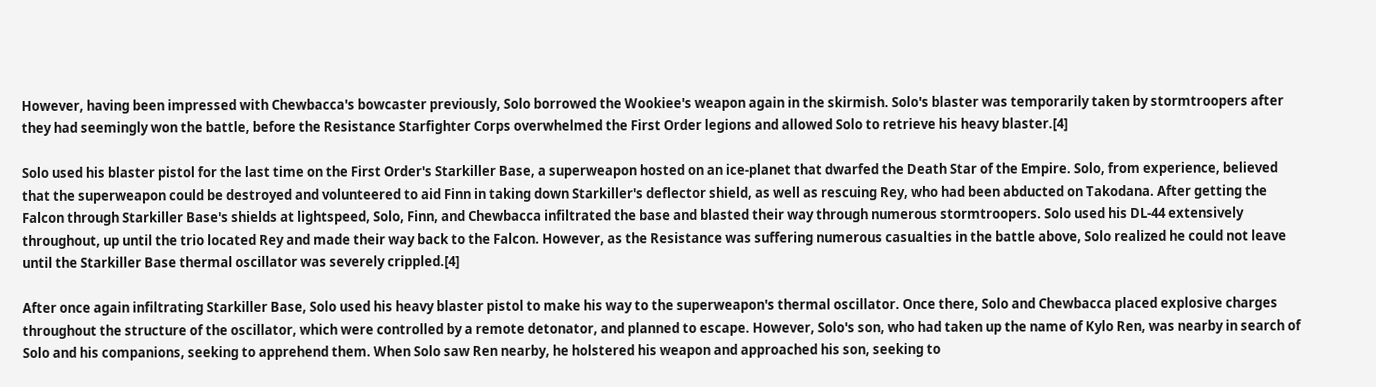However, having been impressed with Chewbacca's bowcaster previously, Solo borrowed the Wookiee's weapon again in the skirmish. Solo's blaster was temporarily taken by stormtroopers after they had seemingly won the battle, before the Resistance Starfighter Corps overwhelmed the First Order legions and allowed Solo to retrieve his heavy blaster.[4]

Solo used his blaster pistol for the last time on the First Order's Starkiller Base, a superweapon hosted on an ice-planet that dwarfed the Death Star of the Empire. Solo, from experience, believed that the superweapon could be destroyed and volunteered to aid Finn in taking down Starkiller's deflector shield, as well as rescuing Rey, who had been abducted on Takodana. After getting the Falcon through Starkiller Base's shields at lightspeed, Solo, Finn, and Chewbacca infiltrated the base and blasted their way through numerous stormtroopers. Solo used his DL-44 extensively throughout, up until the trio located Rey and made their way back to the Falcon. However, as the Resistance was suffering numerous casualties in the battle above, Solo realized he could not leave until the Starkiller Base thermal oscillator was severely crippled.[4]

After once again infiltrating Starkiller Base, Solo used his heavy blaster pistol to make his way to the superweapon's thermal oscillator. Once there, Solo and Chewbacca placed explosive charges throughout the structure of the oscillator, which were controlled by a remote detonator, and planned to escape. However, Solo's son, who had taken up the name of Kylo Ren, was nearby in search of Solo and his companions, seeking to apprehend them. When Solo saw Ren nearby, he holstered his weapon and approached his son, seeking to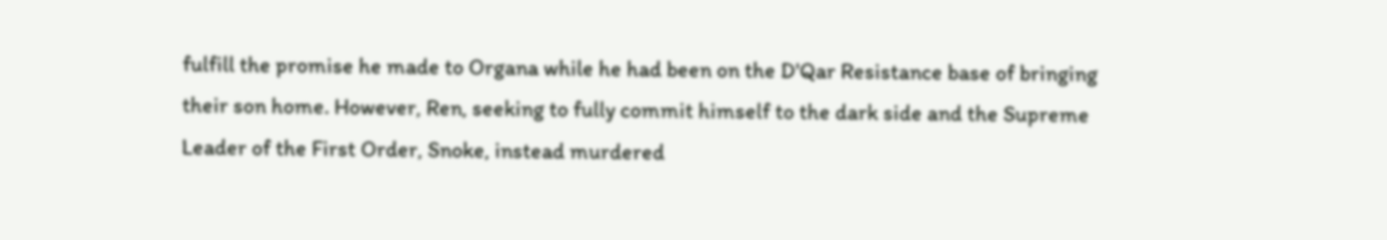fulfill the promise he made to Organa while he had been on the D'Qar Resistance base of bringing their son home. However, Ren, seeking to fully commit himself to the dark side and the Supreme Leader of the First Order, Snoke, instead murdered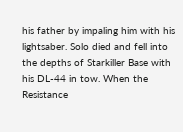his father by impaling him with his lightsaber. Solo died and fell into the depths of Starkiller Base with his DL-44 in tow. When the Resistance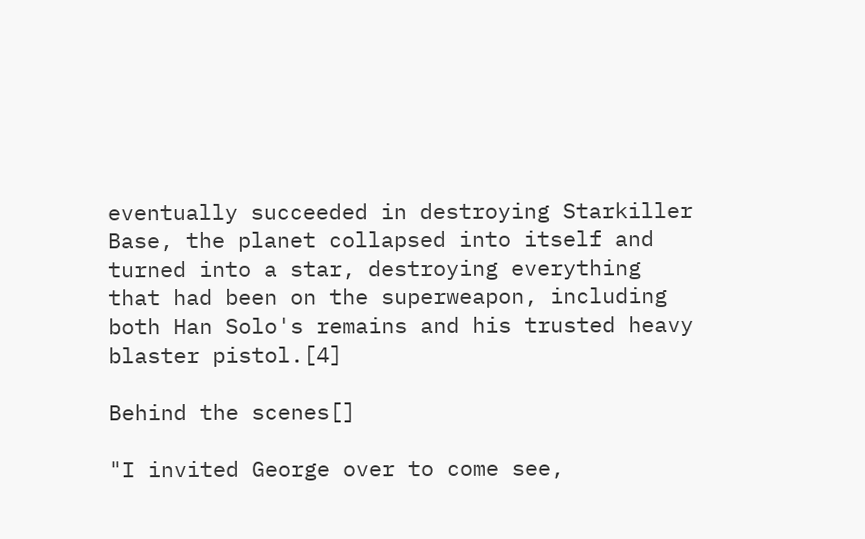eventually succeeded in destroying Starkiller Base, the planet collapsed into itself and turned into a star, destroying everything that had been on the superweapon, including both Han Solo's remains and his trusted heavy blaster pistol.[4]

Behind the scenes[]

"I invited George over to come see,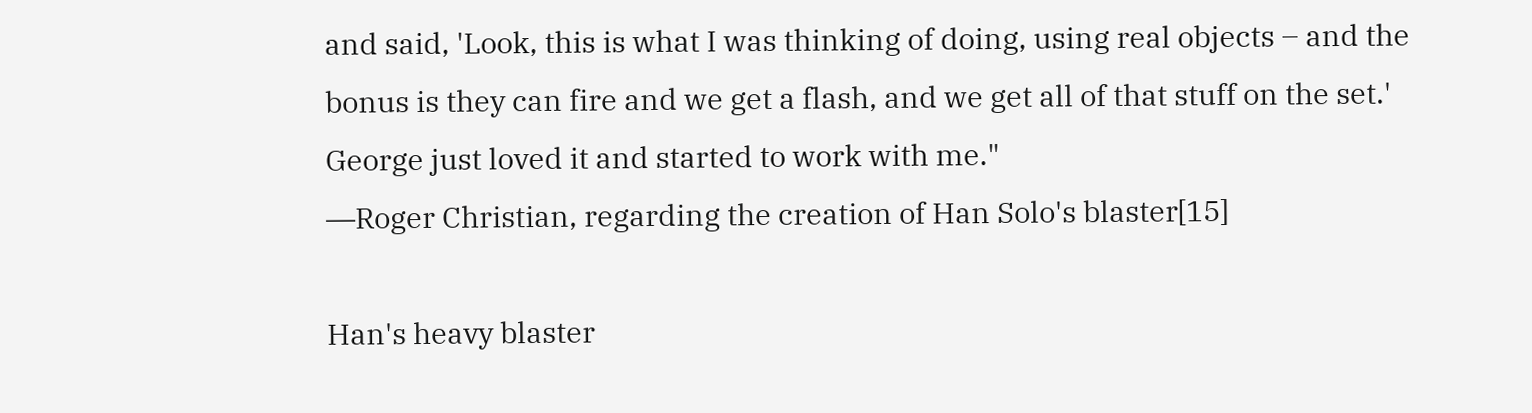and said, 'Look, this is what I was thinking of doing, using real objects – and the bonus is they can fire and we get a flash, and we get all of that stuff on the set.' George just loved it and started to work with me."
―Roger Christian, regarding the creation of Han Solo's blaster[15]

Han's heavy blaster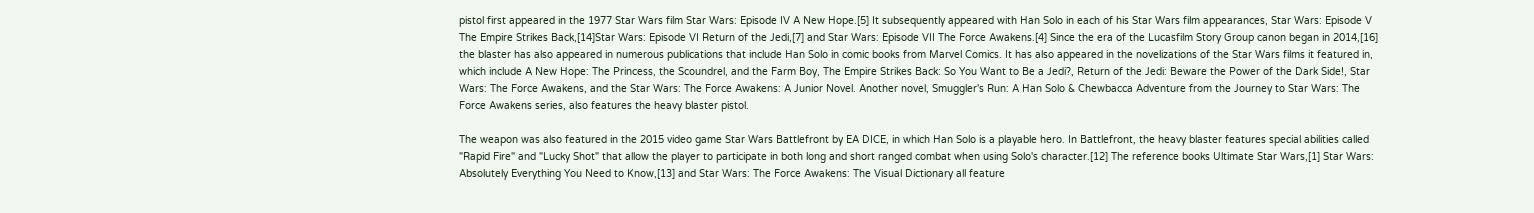pistol first appeared in the 1977 Star Wars film Star Wars: Episode IV A New Hope.[5] It subsequently appeared with Han Solo in each of his Star Wars film appearances, Star Wars: Episode V The Empire Strikes Back,[14]Star Wars: Episode VI Return of the Jedi,[7] and Star Wars: Episode VII The Force Awakens.[4] Since the era of the Lucasfilm Story Group canon began in 2014,[16] the blaster has also appeared in numerous publications that include Han Solo in comic books from Marvel Comics. It has also appeared in the novelizations of the Star Wars films it featured in, which include A New Hope: The Princess, the Scoundrel, and the Farm Boy, The Empire Strikes Back: So You Want to Be a Jedi?, Return of the Jedi: Beware the Power of the Dark Side!, Star Wars: The Force Awakens, and the Star Wars: The Force Awakens: A Junior Novel. Another novel, Smuggler's Run: A Han Solo & Chewbacca Adventure from the Journey to Star Wars: The Force Awakens series, also features the heavy blaster pistol.

The weapon was also featured in the 2015 video game Star Wars Battlefront by EA DICE, in which Han Solo is a playable hero. In Battlefront, the heavy blaster features special abilities called "Rapid Fire" and "Lucky Shot" that allow the player to participate in both long and short ranged combat when using Solo's character.[12] The reference books Ultimate Star Wars,[1] Star Wars: Absolutely Everything You Need to Know,[13] and Star Wars: The Force Awakens: The Visual Dictionary all feature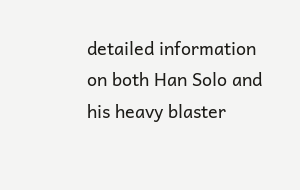detailed information on both Han Solo and his heavy blaster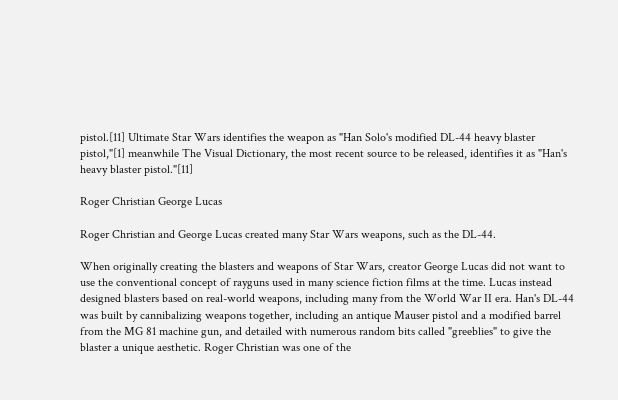pistol.[11] Ultimate Star Wars identifies the weapon as "Han Solo's modified DL-44 heavy blaster pistol,"[1] meanwhile The Visual Dictionary, the most recent source to be released, identifies it as "Han's heavy blaster pistol."[11]

Roger Christian George Lucas

Roger Christian and George Lucas created many Star Wars weapons, such as the DL-44.

When originally creating the blasters and weapons of Star Wars, creator George Lucas did not want to use the conventional concept of rayguns used in many science fiction films at the time. Lucas instead designed blasters based on real-world weapons, including many from the World War II era. Han's DL-44 was built by cannibalizing weapons together, including an antique Mauser pistol and a modified barrel from the MG 81 machine gun, and detailed with numerous random bits called "greeblies" to give the blaster a unique aesthetic. Roger Christian was one of the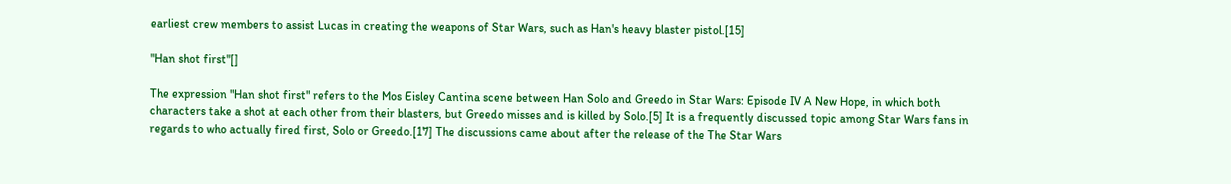earliest crew members to assist Lucas in creating the weapons of Star Wars, such as Han's heavy blaster pistol.[15]

"Han shot first"[]

The expression "Han shot first" refers to the Mos Eisley Cantina scene between Han Solo and Greedo in Star Wars: Episode IV A New Hope, in which both characters take a shot at each other from their blasters, but Greedo misses and is killed by Solo.[5] It is a frequently discussed topic among Star Wars fans in regards to who actually fired first, Solo or Greedo.[17] The discussions came about after the release of the The Star Wars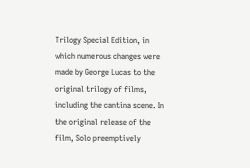Trilogy Special Edition, in which numerous changes were made by George Lucas to the original trilogy of films, including the cantina scene. In the original release of the film, Solo preemptively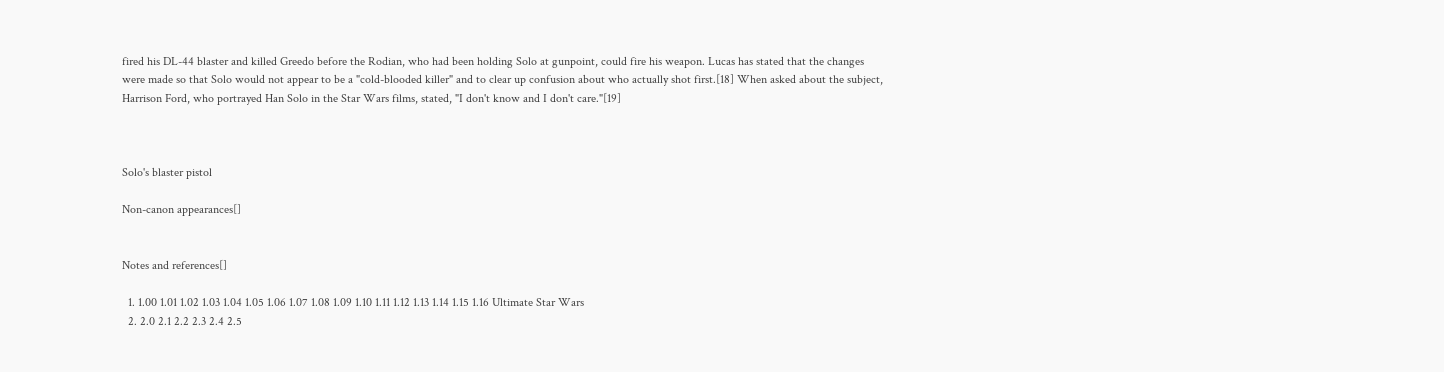fired his DL-44 blaster and killed Greedo before the Rodian, who had been holding Solo at gunpoint, could fire his weapon. Lucas has stated that the changes were made so that Solo would not appear to be a "cold-blooded killer" and to clear up confusion about who actually shot first.[18] When asked about the subject, Harrison Ford, who portrayed Han Solo in the Star Wars films, stated, "I don't know and I don't care."[19]



Solo's blaster pistol

Non-canon appearances[]


Notes and references[]

  1. 1.00 1.01 1.02 1.03 1.04 1.05 1.06 1.07 1.08 1.09 1.10 1.11 1.12 1.13 1.14 1.15 1.16 Ultimate Star Wars
  2. 2.0 2.1 2.2 2.3 2.4 2.5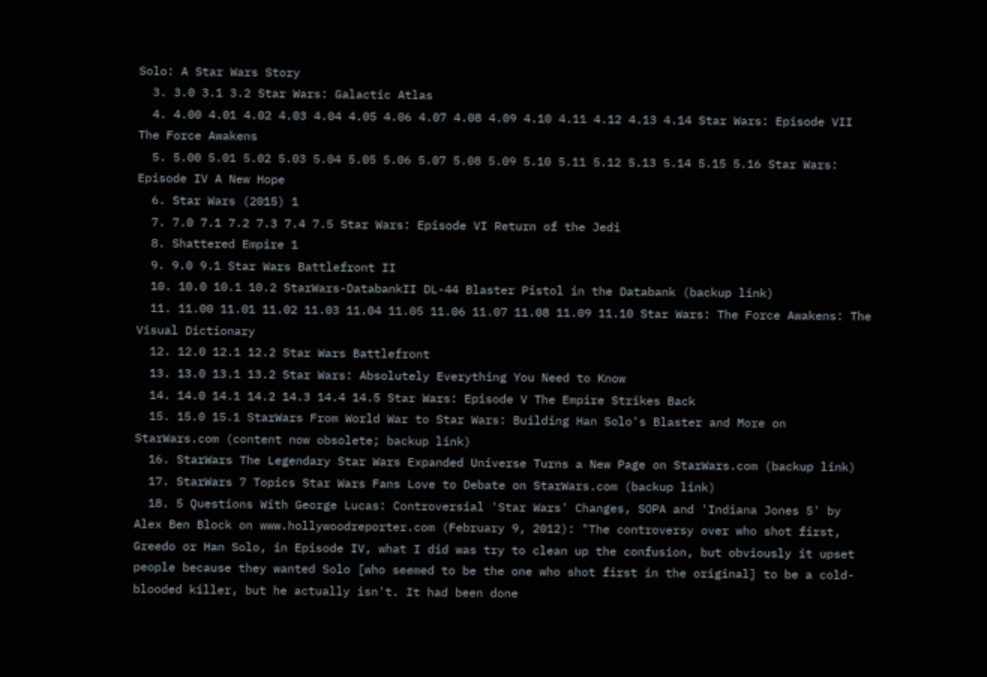Solo: A Star Wars Story
  3. 3.0 3.1 3.2 Star Wars: Galactic Atlas
  4. 4.00 4.01 4.02 4.03 4.04 4.05 4.06 4.07 4.08 4.09 4.10 4.11 4.12 4.13 4.14 Star Wars: Episode VII The Force Awakens
  5. 5.00 5.01 5.02 5.03 5.04 5.05 5.06 5.07 5.08 5.09 5.10 5.11 5.12 5.13 5.14 5.15 5.16 Star Wars: Episode IV A New Hope
  6. Star Wars (2015) 1
  7. 7.0 7.1 7.2 7.3 7.4 7.5 Star Wars: Episode VI Return of the Jedi
  8. Shattered Empire 1
  9. 9.0 9.1 Star Wars Battlefront II
  10. 10.0 10.1 10.2 StarWars-DatabankII DL-44 Blaster Pistol in the Databank (backup link)
  11. 11.00 11.01 11.02 11.03 11.04 11.05 11.06 11.07 11.08 11.09 11.10 Star Wars: The Force Awakens: The Visual Dictionary
  12. 12.0 12.1 12.2 Star Wars Battlefront
  13. 13.0 13.1 13.2 Star Wars: Absolutely Everything You Need to Know
  14. 14.0 14.1 14.2 14.3 14.4 14.5 Star Wars: Episode V The Empire Strikes Back
  15. 15.0 15.1 StarWars From World War to Star Wars: Building Han Solo's Blaster and More on StarWars.com (content now obsolete; backup link)
  16. StarWars The Legendary Star Wars Expanded Universe Turns a New Page on StarWars.com (backup link)
  17. StarWars 7 Topics Star Wars Fans Love to Debate on StarWars.com (backup link)
  18. 5 Questions With George Lucas: Controversial 'Star Wars' Changes, SOPA and 'Indiana Jones 5' by Alex Ben Block on www.hollywoodreporter.com (February 9, 2012): "The controversy over who shot first, Greedo or Han Solo, in Episode IV, what I did was try to clean up the confusion, but obviously it upset people because they wanted Solo [who seemed to be the one who shot first in the original] to be a cold-blooded killer, but he actually isn't. It had been done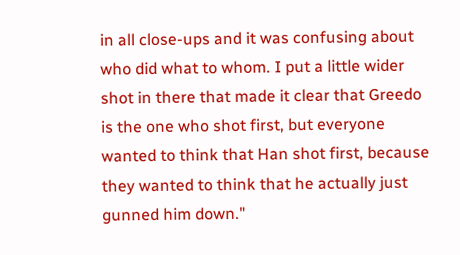in all close-ups and it was confusing about who did what to whom. I put a little wider shot in there that made it clear that Greedo is the one who shot first, but everyone wanted to think that Han shot first, because they wanted to think that he actually just gunned him down."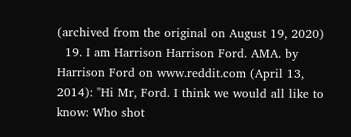(archived from the original on August 19, 2020)
  19. I am Harrison Harrison Ford. AMA. by Harrison Ford on www.reddit.com (April 13, 2014): "Hi Mr, Ford. I think we would all like to know: Who shot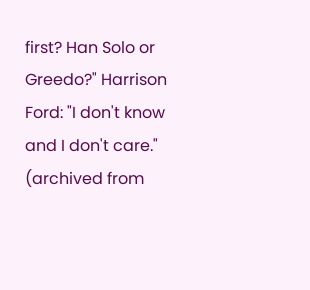first? Han Solo or Greedo?" Harrison Ford: "I don't know and I don't care." (archived from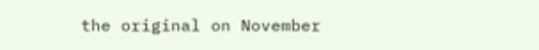the original on November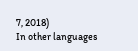7, 2018)
In other languages